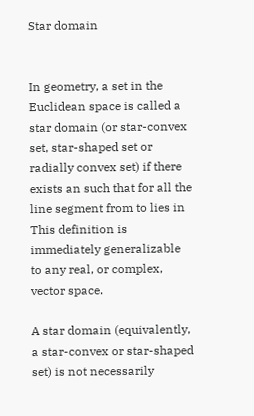Star domain


In geometry, a set in the Euclidean space is called a star domain (or star-convex set, star-shaped set or radially convex set) if there exists an such that for all the line segment from to lies in This definition is immediately generalizable to any real, or complex, vector space.

A star domain (equivalently, a star-convex or star-shaped set) is not necessarily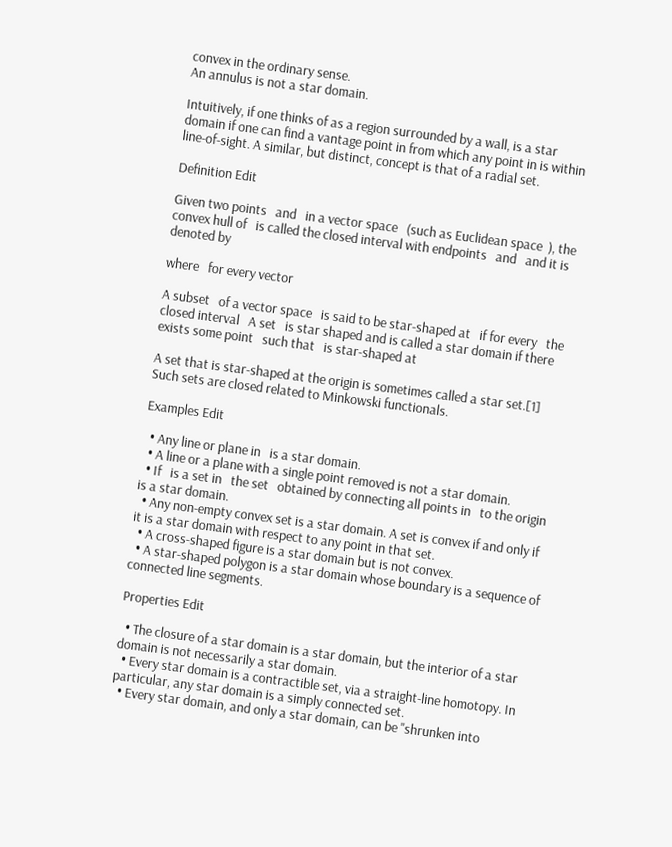convex in the ordinary sense.
An annulus is not a star domain.

Intuitively, if one thinks of as a region surrounded by a wall, is a star domain if one can find a vantage point in from which any point in is within line-of-sight. A similar, but distinct, concept is that of a radial set.

Definition Edit

Given two points   and   in a vector space   (such as Euclidean space  ), the convex hull of   is called the closed interval with endpoints   and   and it is denoted by

where   for every vector

A subset   of a vector space   is said to be star-shaped at   if for every   the closed interval   A set   is star shaped and is called a star domain if there exists some point   such that   is star-shaped at

A set that is star-shaped at the origin is sometimes called a star set.[1] Such sets are closed related to Minkowski functionals.

Examples Edit

  • Any line or plane in   is a star domain.
  • A line or a plane with a single point removed is not a star domain.
  • If   is a set in   the set   obtained by connecting all points in   to the origin is a star domain.
  • Any non-empty convex set is a star domain. A set is convex if and only if it is a star domain with respect to any point in that set.
  • A cross-shaped figure is a star domain but is not convex.
  • A star-shaped polygon is a star domain whose boundary is a sequence of connected line segments.

Properties Edit

  • The closure of a star domain is a star domain, but the interior of a star domain is not necessarily a star domain.
  • Every star domain is a contractible set, via a straight-line homotopy. In particular, any star domain is a simply connected set.
  • Every star domain, and only a star domain, can be "shrunken into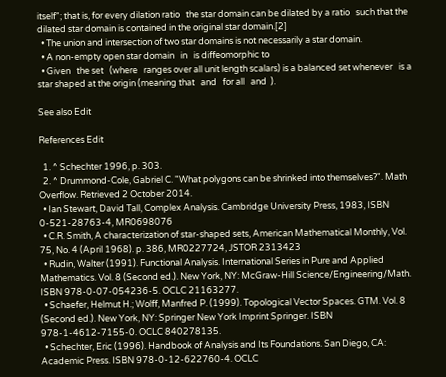itself"; that is, for every dilation ratio   the star domain can be dilated by a ratio   such that the dilated star domain is contained in the original star domain.[2]
  • The union and intersection of two star domains is not necessarily a star domain.
  • A non-empty open star domain   in   is diffeomorphic to
  • Given   the set   (where   ranges over all unit length scalars) is a balanced set whenever   is a star shaped at the origin (meaning that   and   for all   and  ).

See also Edit

References Edit

  1. ^ Schechter 1996, p. 303.
  2. ^ Drummond-Cole, Gabriel C. "What polygons can be shrinked into themselves?". Math Overflow. Retrieved 2 October 2014.
  • Ian Stewart, David Tall, Complex Analysis. Cambridge University Press, 1983, ISBN 0-521-28763-4, MR0698076
  • C.R. Smith, A characterization of star-shaped sets, American Mathematical Monthly, Vol. 75, No. 4 (April 1968). p. 386, MR0227724, JSTOR 2313423
  • Rudin, Walter (1991). Functional Analysis. International Series in Pure and Applied Mathematics. Vol. 8 (Second ed.). New York, NY: McGraw-Hill Science/Engineering/Math. ISBN 978-0-07-054236-5. OCLC 21163277.
  • Schaefer, Helmut H.; Wolff, Manfred P. (1999). Topological Vector Spaces. GTM. Vol. 8 (Second ed.). New York, NY: Springer New York Imprint Springer. ISBN 978-1-4612-7155-0. OCLC 840278135.
  • Schechter, Eric (1996). Handbook of Analysis and Its Foundations. San Diego, CA: Academic Press. ISBN 978-0-12-622760-4. OCLC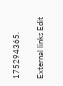175294365.

External links Edit